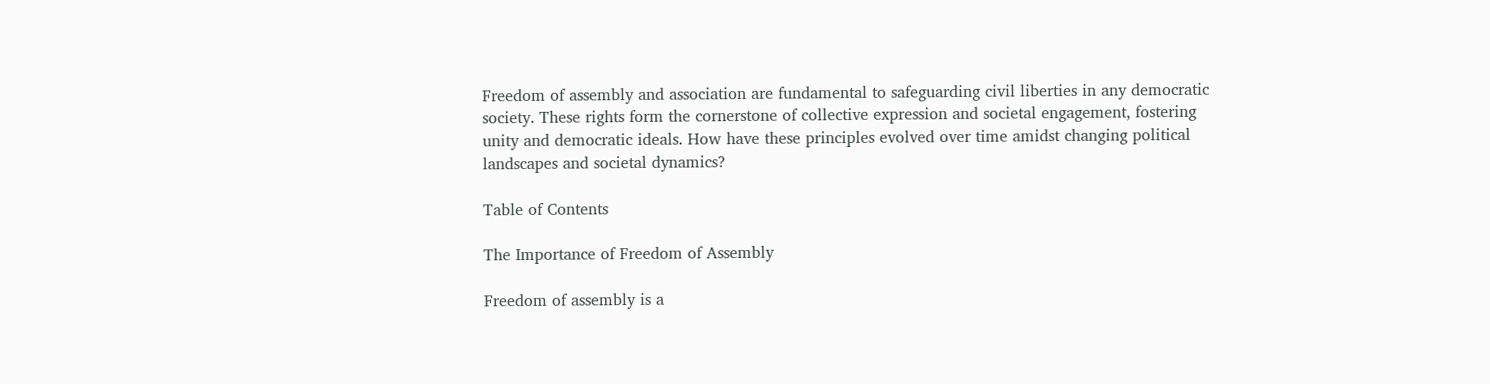Freedom of assembly and association are fundamental to safeguarding civil liberties in any democratic society. These rights form the cornerstone of collective expression and societal engagement, fostering unity and democratic ideals. How have these principles evolved over time amidst changing political landscapes and societal dynamics?

Table of Contents

The Importance of Freedom of Assembly

Freedom of assembly is a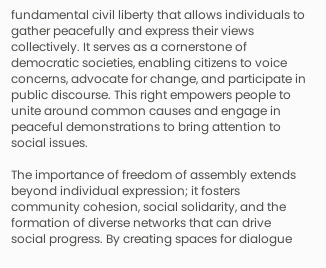fundamental civil liberty that allows individuals to gather peacefully and express their views collectively. It serves as a cornerstone of democratic societies, enabling citizens to voice concerns, advocate for change, and participate in public discourse. This right empowers people to unite around common causes and engage in peaceful demonstrations to bring attention to social issues.

The importance of freedom of assembly extends beyond individual expression; it fosters community cohesion, social solidarity, and the formation of diverse networks that can drive social progress. By creating spaces for dialogue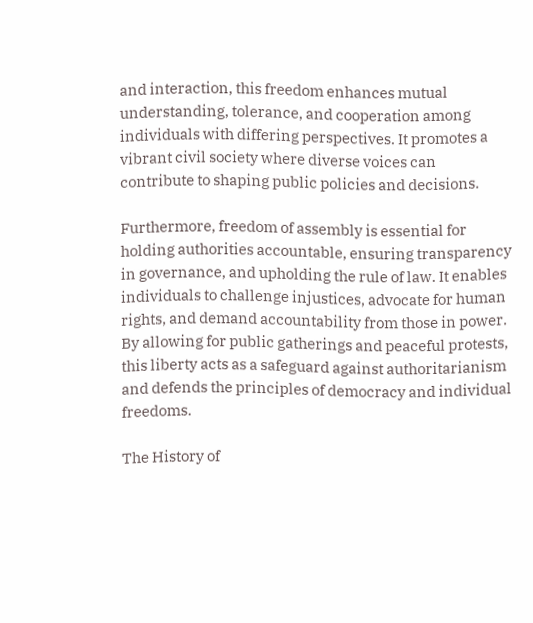and interaction, this freedom enhances mutual understanding, tolerance, and cooperation among individuals with differing perspectives. It promotes a vibrant civil society where diverse voices can contribute to shaping public policies and decisions.

Furthermore, freedom of assembly is essential for holding authorities accountable, ensuring transparency in governance, and upholding the rule of law. It enables individuals to challenge injustices, advocate for human rights, and demand accountability from those in power. By allowing for public gatherings and peaceful protests, this liberty acts as a safeguard against authoritarianism and defends the principles of democracy and individual freedoms.

The History of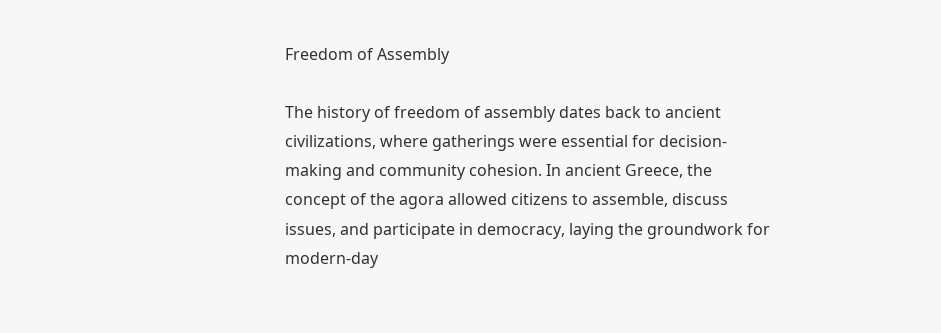Freedom of Assembly

The history of freedom of assembly dates back to ancient civilizations, where gatherings were essential for decision-making and community cohesion. In ancient Greece, the concept of the agora allowed citizens to assemble, discuss issues, and participate in democracy, laying the groundwork for modern-day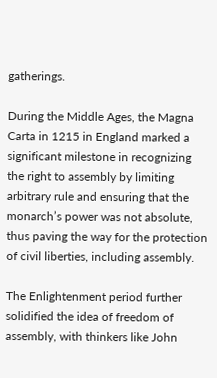gatherings.

During the Middle Ages, the Magna Carta in 1215 in England marked a significant milestone in recognizing the right to assembly by limiting arbitrary rule and ensuring that the monarch’s power was not absolute, thus paving the way for the protection of civil liberties, including assembly.

The Enlightenment period further solidified the idea of freedom of assembly, with thinkers like John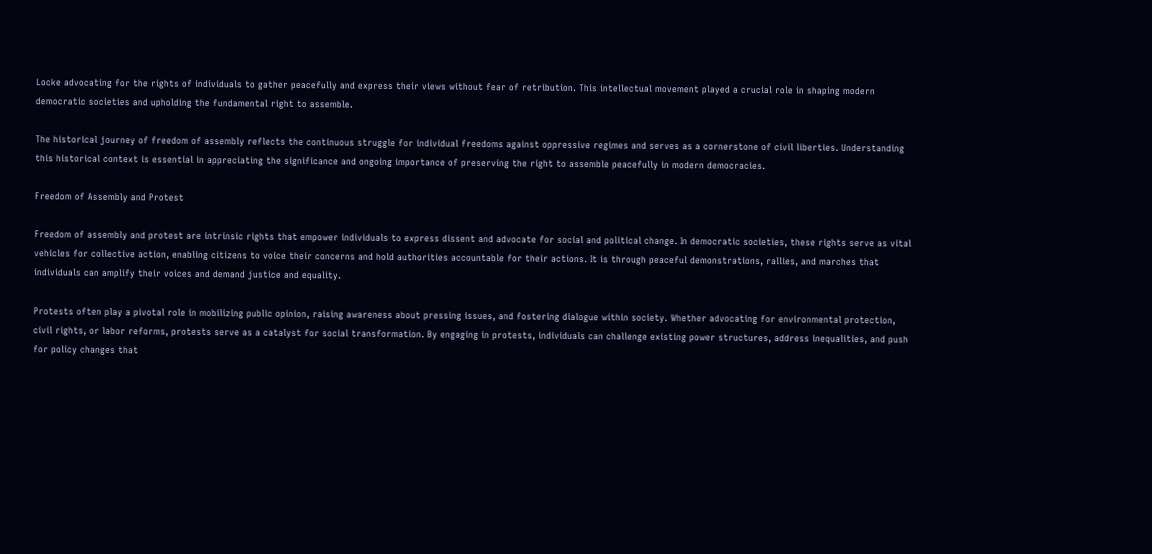Locke advocating for the rights of individuals to gather peacefully and express their views without fear of retribution. This intellectual movement played a crucial role in shaping modern democratic societies and upholding the fundamental right to assemble.

The historical journey of freedom of assembly reflects the continuous struggle for individual freedoms against oppressive regimes and serves as a cornerstone of civil liberties. Understanding this historical context is essential in appreciating the significance and ongoing importance of preserving the right to assemble peacefully in modern democracies.

Freedom of Assembly and Protest

Freedom of assembly and protest are intrinsic rights that empower individuals to express dissent and advocate for social and political change. In democratic societies, these rights serve as vital vehicles for collective action, enabling citizens to voice their concerns and hold authorities accountable for their actions. It is through peaceful demonstrations, rallies, and marches that individuals can amplify their voices and demand justice and equality.

Protests often play a pivotal role in mobilizing public opinion, raising awareness about pressing issues, and fostering dialogue within society. Whether advocating for environmental protection, civil rights, or labor reforms, protests serve as a catalyst for social transformation. By engaging in protests, individuals can challenge existing power structures, address inequalities, and push for policy changes that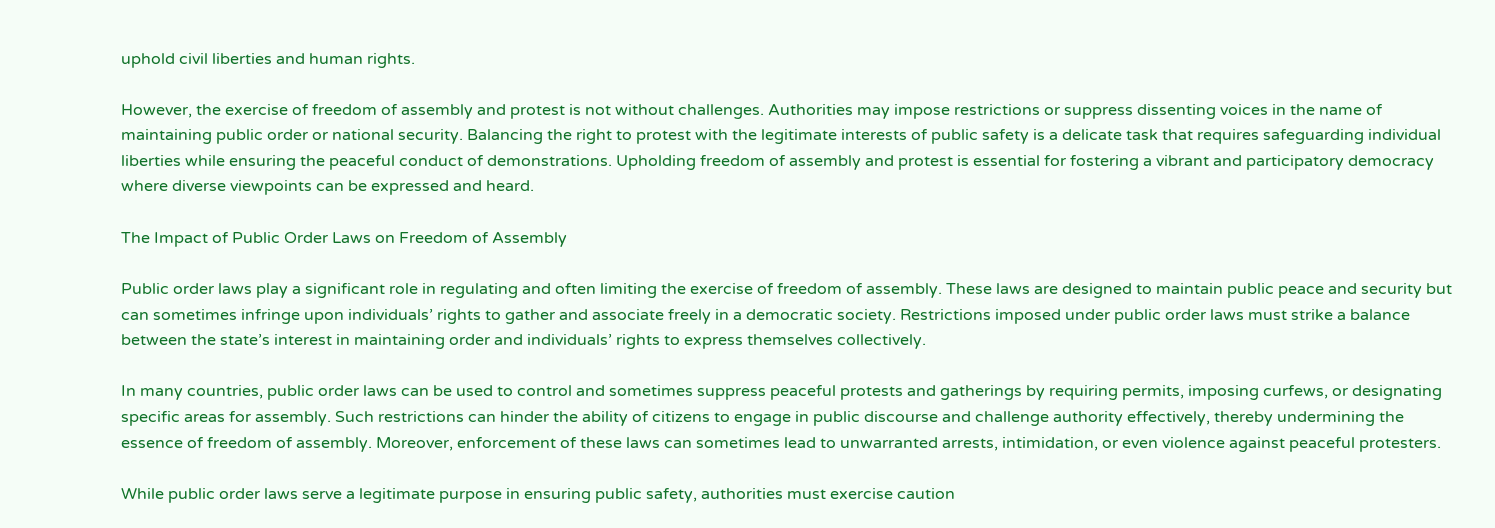uphold civil liberties and human rights.

However, the exercise of freedom of assembly and protest is not without challenges. Authorities may impose restrictions or suppress dissenting voices in the name of maintaining public order or national security. Balancing the right to protest with the legitimate interests of public safety is a delicate task that requires safeguarding individual liberties while ensuring the peaceful conduct of demonstrations. Upholding freedom of assembly and protest is essential for fostering a vibrant and participatory democracy where diverse viewpoints can be expressed and heard.

The Impact of Public Order Laws on Freedom of Assembly

Public order laws play a significant role in regulating and often limiting the exercise of freedom of assembly. These laws are designed to maintain public peace and security but can sometimes infringe upon individuals’ rights to gather and associate freely in a democratic society. Restrictions imposed under public order laws must strike a balance between the state’s interest in maintaining order and individuals’ rights to express themselves collectively.

In many countries, public order laws can be used to control and sometimes suppress peaceful protests and gatherings by requiring permits, imposing curfews, or designating specific areas for assembly. Such restrictions can hinder the ability of citizens to engage in public discourse and challenge authority effectively, thereby undermining the essence of freedom of assembly. Moreover, enforcement of these laws can sometimes lead to unwarranted arrests, intimidation, or even violence against peaceful protesters.

While public order laws serve a legitimate purpose in ensuring public safety, authorities must exercise caution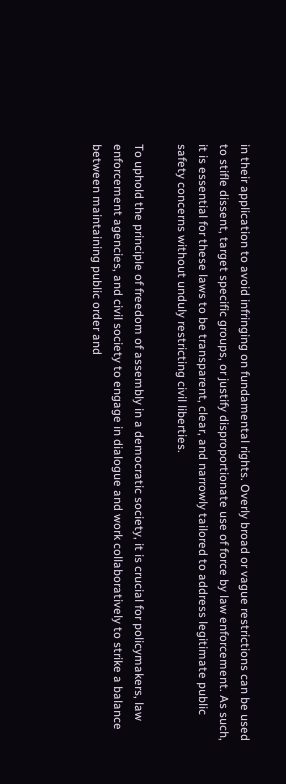in their application to avoid infringing on fundamental rights. Overly broad or vague restrictions can be used to stifle dissent, target specific groups, or justify disproportionate use of force by law enforcement. As such, it is essential for these laws to be transparent, clear, and narrowly tailored to address legitimate public safety concerns without unduly restricting civil liberties.

To uphold the principle of freedom of assembly in a democratic society, it is crucial for policymakers, law enforcement agencies, and civil society to engage in dialogue and work collaboratively to strike a balance between maintaining public order and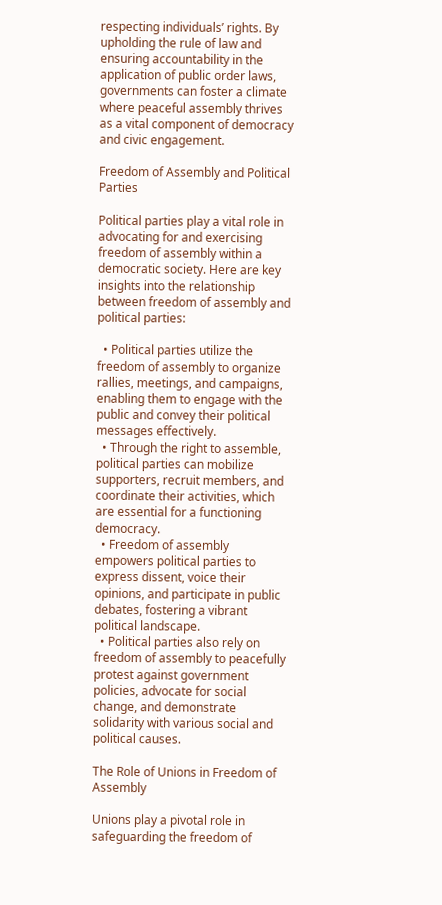respecting individuals’ rights. By upholding the rule of law and ensuring accountability in the application of public order laws, governments can foster a climate where peaceful assembly thrives as a vital component of democracy and civic engagement.

Freedom of Assembly and Political Parties

Political parties play a vital role in advocating for and exercising freedom of assembly within a democratic society. Here are key insights into the relationship between freedom of assembly and political parties:

  • Political parties utilize the freedom of assembly to organize rallies, meetings, and campaigns, enabling them to engage with the public and convey their political messages effectively.
  • Through the right to assemble, political parties can mobilize supporters, recruit members, and coordinate their activities, which are essential for a functioning democracy.
  • Freedom of assembly empowers political parties to express dissent, voice their opinions, and participate in public debates, fostering a vibrant political landscape.
  • Political parties also rely on freedom of assembly to peacefully protest against government policies, advocate for social change, and demonstrate solidarity with various social and political causes.

The Role of Unions in Freedom of Assembly

Unions play a pivotal role in safeguarding the freedom of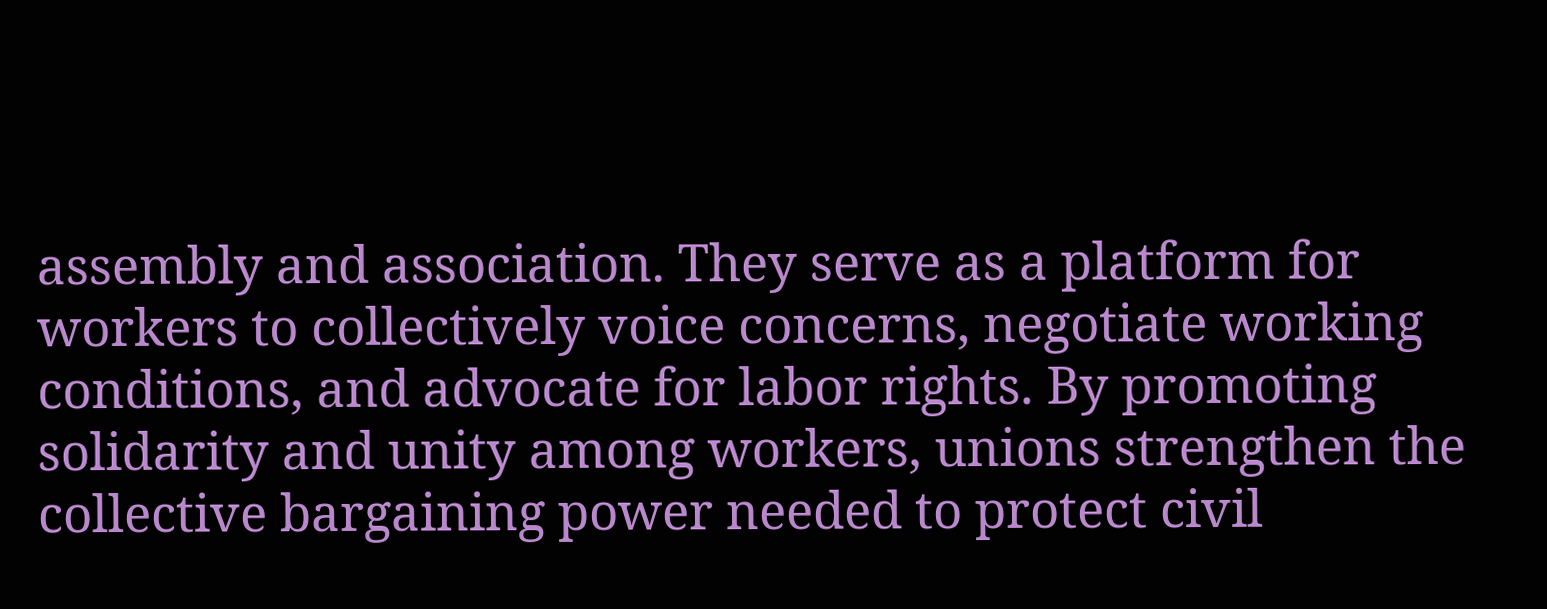assembly and association. They serve as a platform for workers to collectively voice concerns, negotiate working conditions, and advocate for labor rights. By promoting solidarity and unity among workers, unions strengthen the collective bargaining power needed to protect civil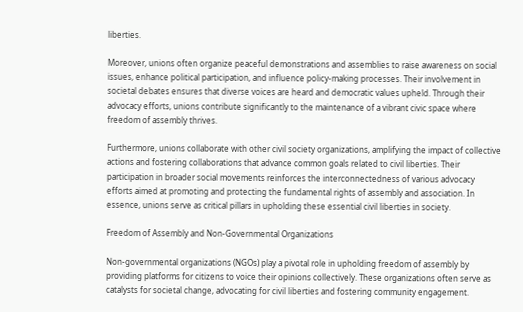liberties.

Moreover, unions often organize peaceful demonstrations and assemblies to raise awareness on social issues, enhance political participation, and influence policy-making processes. Their involvement in societal debates ensures that diverse voices are heard and democratic values upheld. Through their advocacy efforts, unions contribute significantly to the maintenance of a vibrant civic space where freedom of assembly thrives.

Furthermore, unions collaborate with other civil society organizations, amplifying the impact of collective actions and fostering collaborations that advance common goals related to civil liberties. Their participation in broader social movements reinforces the interconnectedness of various advocacy efforts aimed at promoting and protecting the fundamental rights of assembly and association. In essence, unions serve as critical pillars in upholding these essential civil liberties in society.

Freedom of Assembly and Non-Governmental Organizations

Non-governmental organizations (NGOs) play a pivotal role in upholding freedom of assembly by providing platforms for citizens to voice their opinions collectively. These organizations often serve as catalysts for societal change, advocating for civil liberties and fostering community engagement.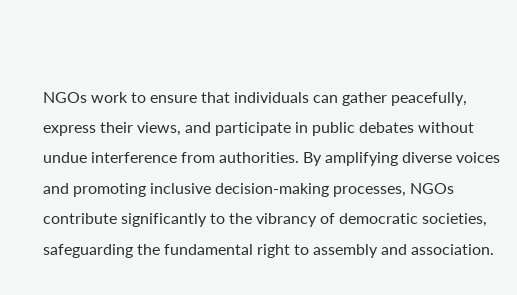NGOs work to ensure that individuals can gather peacefully, express their views, and participate in public debates without undue interference from authorities. By amplifying diverse voices and promoting inclusive decision-making processes, NGOs contribute significantly to the vibrancy of democratic societies, safeguarding the fundamental right to assembly and association.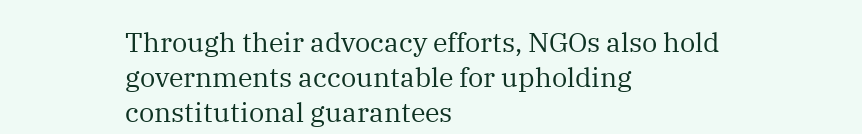Through their advocacy efforts, NGOs also hold governments accountable for upholding constitutional guarantees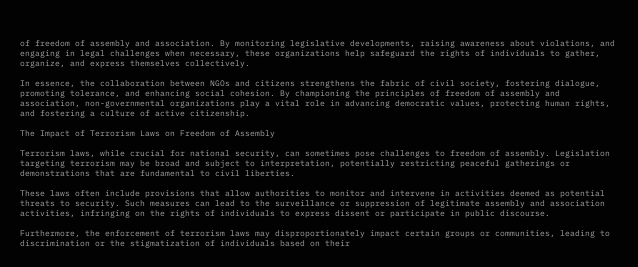of freedom of assembly and association. By monitoring legislative developments, raising awareness about violations, and engaging in legal challenges when necessary, these organizations help safeguard the rights of individuals to gather, organize, and express themselves collectively.

In essence, the collaboration between NGOs and citizens strengthens the fabric of civil society, fostering dialogue, promoting tolerance, and enhancing social cohesion. By championing the principles of freedom of assembly and association, non-governmental organizations play a vital role in advancing democratic values, protecting human rights, and fostering a culture of active citizenship.

The Impact of Terrorism Laws on Freedom of Assembly

Terrorism laws, while crucial for national security, can sometimes pose challenges to freedom of assembly. Legislation targeting terrorism may be broad and subject to interpretation, potentially restricting peaceful gatherings or demonstrations that are fundamental to civil liberties.

These laws often include provisions that allow authorities to monitor and intervene in activities deemed as potential threats to security. Such measures can lead to the surveillance or suppression of legitimate assembly and association activities, infringing on the rights of individuals to express dissent or participate in public discourse.

Furthermore, the enforcement of terrorism laws may disproportionately impact certain groups or communities, leading to discrimination or the stigmatization of individuals based on their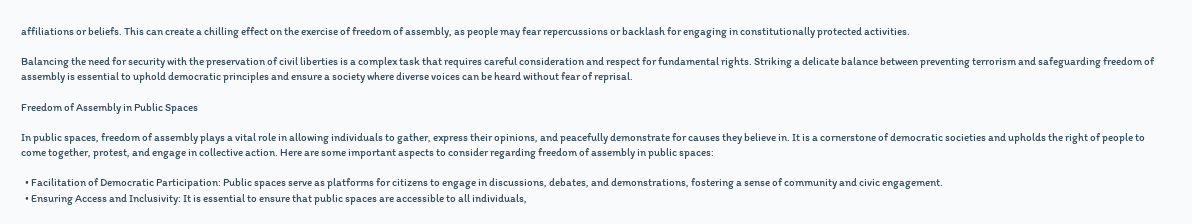affiliations or beliefs. This can create a chilling effect on the exercise of freedom of assembly, as people may fear repercussions or backlash for engaging in constitutionally protected activities.

Balancing the need for security with the preservation of civil liberties is a complex task that requires careful consideration and respect for fundamental rights. Striking a delicate balance between preventing terrorism and safeguarding freedom of assembly is essential to uphold democratic principles and ensure a society where diverse voices can be heard without fear of reprisal.

Freedom of Assembly in Public Spaces

In public spaces, freedom of assembly plays a vital role in allowing individuals to gather, express their opinions, and peacefully demonstrate for causes they believe in. It is a cornerstone of democratic societies and upholds the right of people to come together, protest, and engage in collective action. Here are some important aspects to consider regarding freedom of assembly in public spaces:

  • Facilitation of Democratic Participation: Public spaces serve as platforms for citizens to engage in discussions, debates, and demonstrations, fostering a sense of community and civic engagement.
  • Ensuring Access and Inclusivity: It is essential to ensure that public spaces are accessible to all individuals,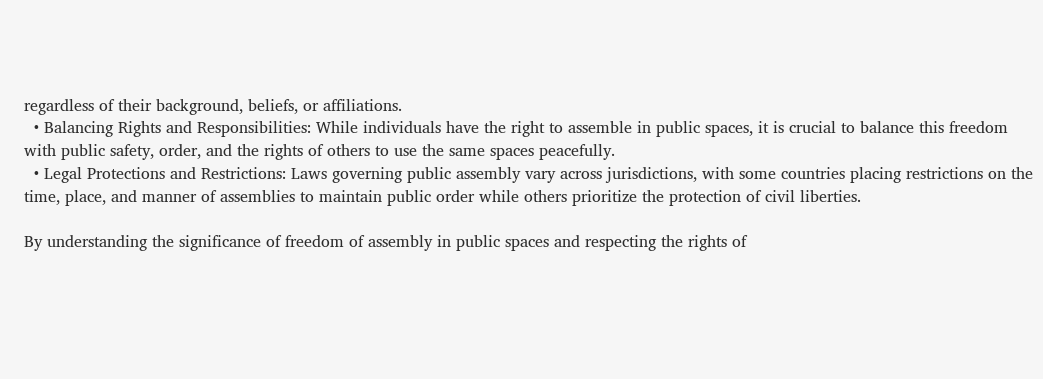regardless of their background, beliefs, or affiliations.
  • Balancing Rights and Responsibilities: While individuals have the right to assemble in public spaces, it is crucial to balance this freedom with public safety, order, and the rights of others to use the same spaces peacefully.
  • Legal Protections and Restrictions: Laws governing public assembly vary across jurisdictions, with some countries placing restrictions on the time, place, and manner of assemblies to maintain public order while others prioritize the protection of civil liberties.

By understanding the significance of freedom of assembly in public spaces and respecting the rights of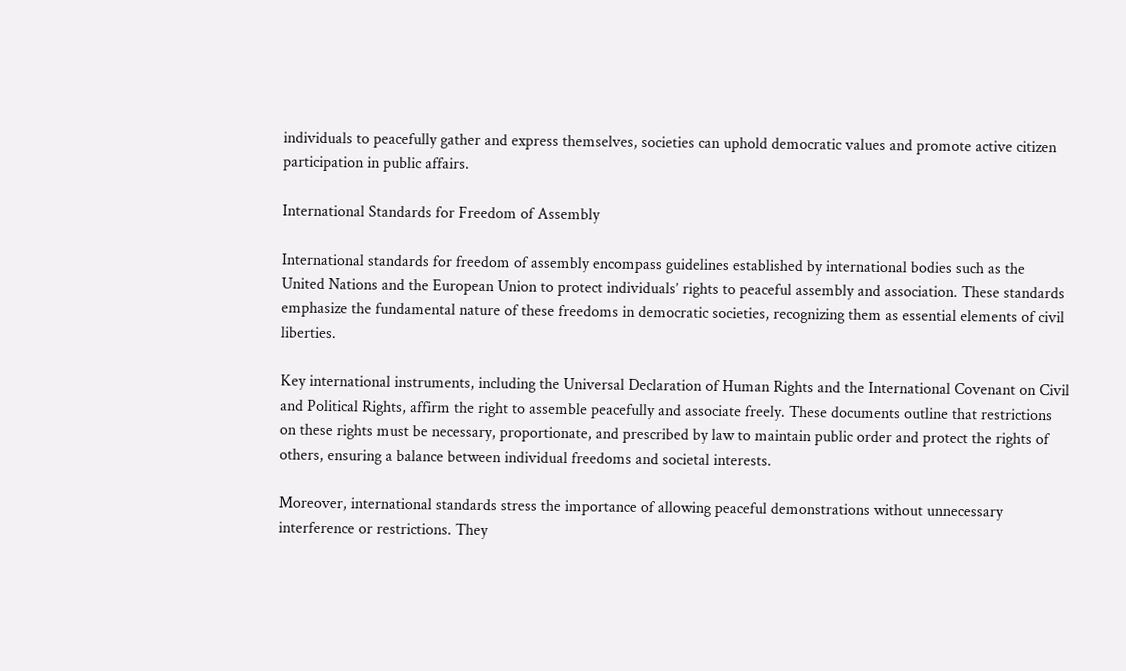individuals to peacefully gather and express themselves, societies can uphold democratic values and promote active citizen participation in public affairs.

International Standards for Freedom of Assembly

International standards for freedom of assembly encompass guidelines established by international bodies such as the United Nations and the European Union to protect individuals’ rights to peaceful assembly and association. These standards emphasize the fundamental nature of these freedoms in democratic societies, recognizing them as essential elements of civil liberties.

Key international instruments, including the Universal Declaration of Human Rights and the International Covenant on Civil and Political Rights, affirm the right to assemble peacefully and associate freely. These documents outline that restrictions on these rights must be necessary, proportionate, and prescribed by law to maintain public order and protect the rights of others, ensuring a balance between individual freedoms and societal interests.

Moreover, international standards stress the importance of allowing peaceful demonstrations without unnecessary interference or restrictions. They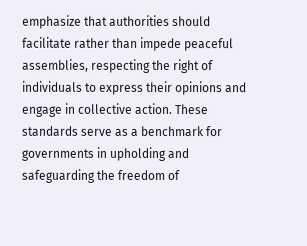emphasize that authorities should facilitate rather than impede peaceful assemblies, respecting the right of individuals to express their opinions and engage in collective action. These standards serve as a benchmark for governments in upholding and safeguarding the freedom of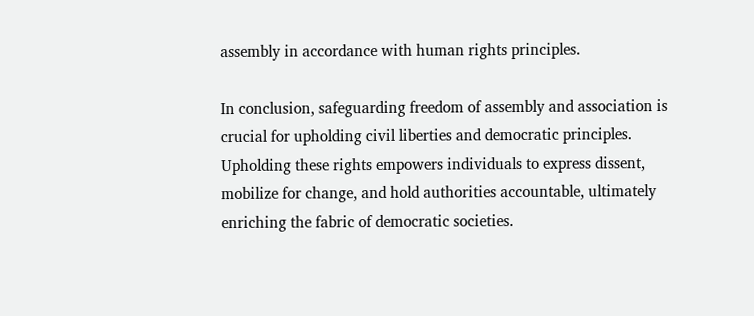assembly in accordance with human rights principles.

In conclusion, safeguarding freedom of assembly and association is crucial for upholding civil liberties and democratic principles. Upholding these rights empowers individuals to express dissent, mobilize for change, and hold authorities accountable, ultimately enriching the fabric of democratic societies.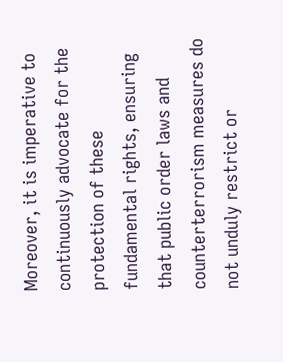Moreover, it is imperative to continuously advocate for the protection of these fundamental rights, ensuring that public order laws and counterterrorism measures do not unduly restrict or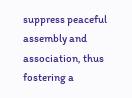suppress peaceful assembly and association, thus fostering a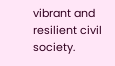vibrant and resilient civil society.